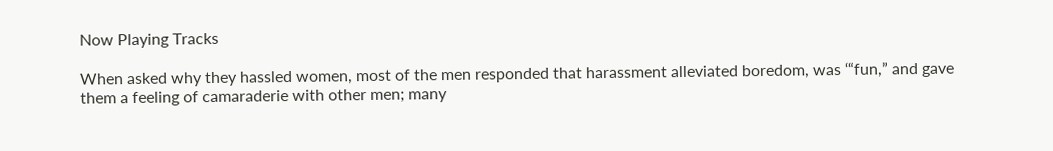Now Playing Tracks

When asked why they hassled women, most of the men responded that harassment alleviated boredom, was ‘“fun,” and gave them a feeling of camaraderie with other men; many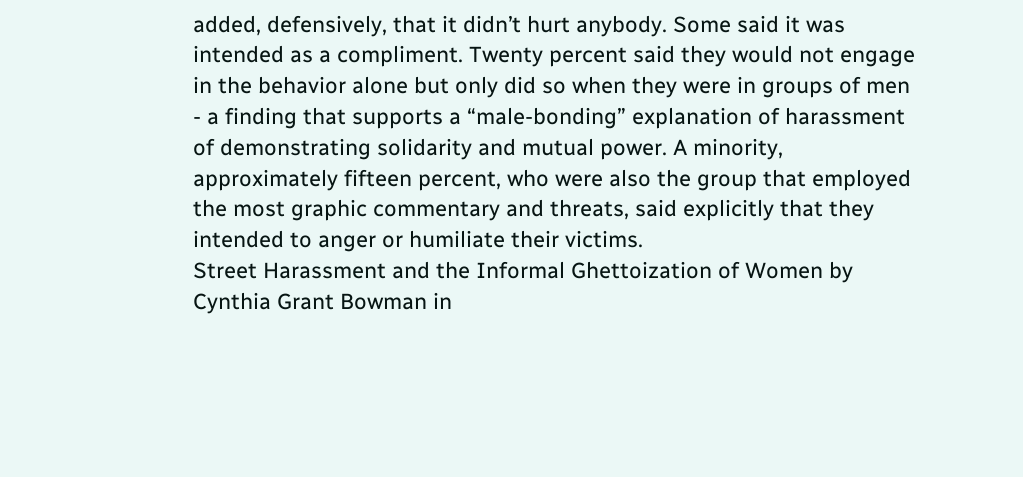added, defensively, that it didn’t hurt anybody. Some said it was intended as a compliment. Twenty percent said they would not engage in the behavior alone but only did so when they were in groups of men - a finding that supports a “male-bonding” explanation of harassment of demonstrating solidarity and mutual power. A minority, approximately fifteen percent, who were also the group that employed the most graphic commentary and threats, said explicitly that they intended to anger or humiliate their victims.
Street Harassment and the Informal Ghettoization of Women by Cynthia Grant Bowman in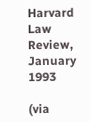Harvard Law Review, January 1993

(via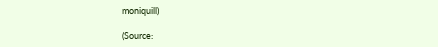moniquill)

(Source: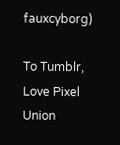fauxcyborg)

To Tumblr, Love Pixel Union